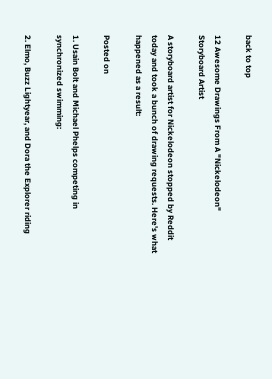back to top

12 Awesome Drawings From A "Nickelodeon" Storyboard Artist

A storyboard artist for Nickelodeon stopped by Reddit today and took a bunch of drawing requests. Here's what happened as a result:

Posted on

1. Usain Bolt and Michael Phelps competing in synchronized swimming:

2. Elmo, Buzz Lightyear, and Dora the Explorer riding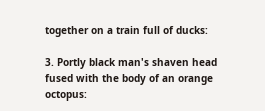together on a train full of ducks:

3. Portly black man's shaven head fused with the body of an orange octopus: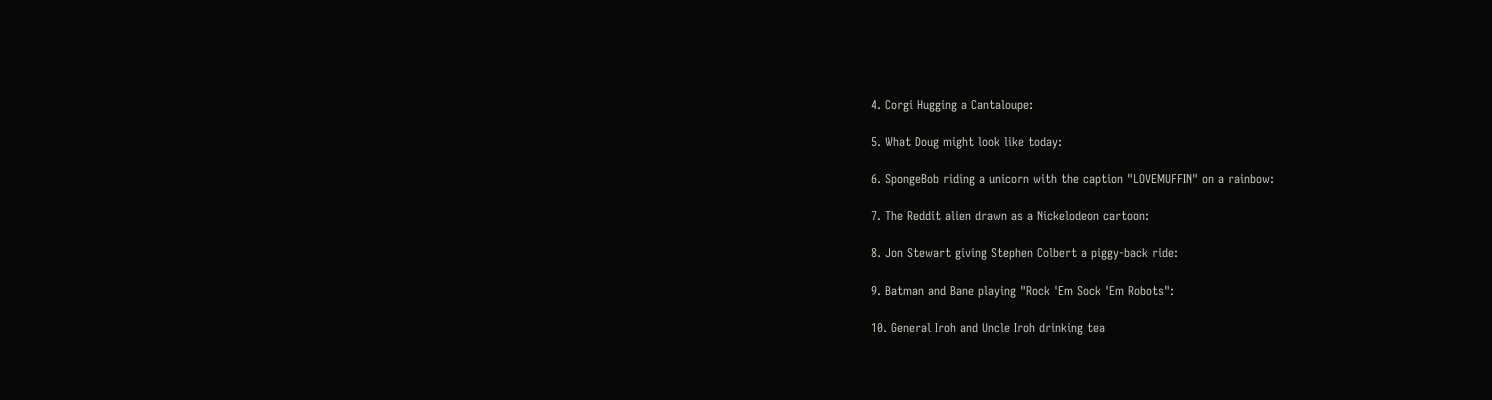4. Corgi Hugging a Cantaloupe:

5. What Doug might look like today:

6. SpongeBob riding a unicorn with the caption "LOVEMUFFIN" on a rainbow:

7. The Reddit alien drawn as a Nickelodeon cartoon:

8. Jon Stewart giving Stephen Colbert a piggy-back ride:

9. Batman and Bane playing "Rock 'Em Sock 'Em Robots":

10. General Iroh and Uncle Iroh drinking tea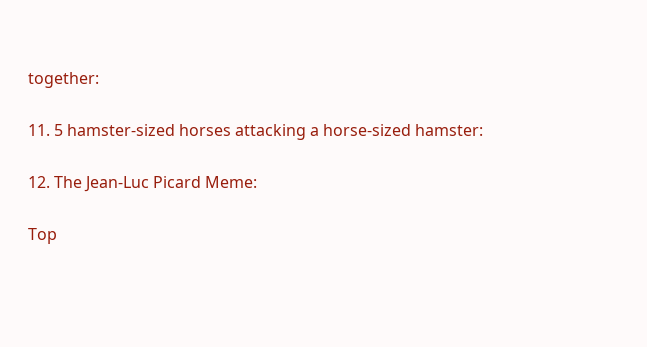together:

11. 5 hamster-sized horses attacking a horse-sized hamster:

12. The Jean-Luc Picard Meme:

Top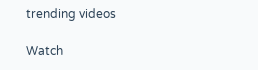trending videos

Watch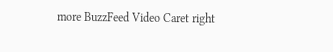more BuzzFeed Video Caret right